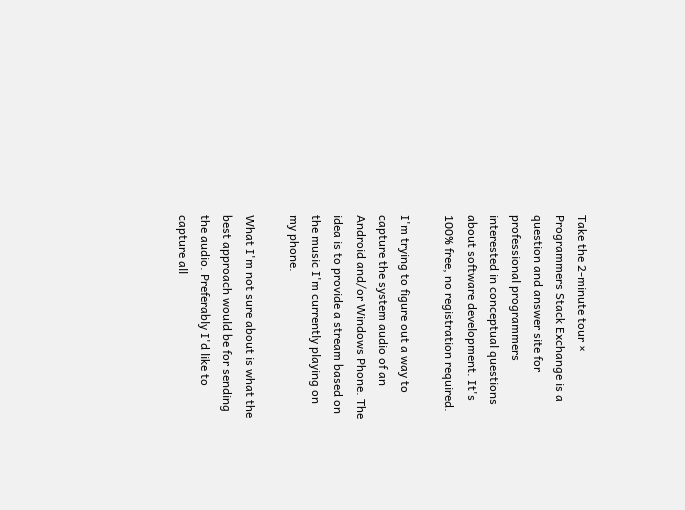Take the 2-minute tour ×
Programmers Stack Exchange is a question and answer site for professional programmers interested in conceptual questions about software development. It's 100% free, no registration required.

I'm trying to figure out a way to capture the system audio of an Android and/or Windows Phone. The idea is to provide a stream based on the music I'm currently playing on my phone.

What I'm not sure about is what the best approach would be for sending the audio. Preferably I'd like to capture all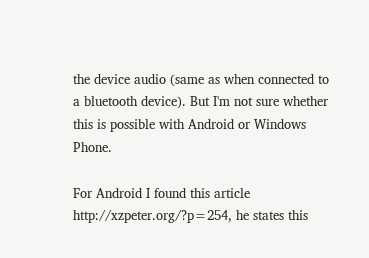the device audio (same as when connected to a bluetooth device). But I'm not sure whether this is possible with Android or Windows Phone.

For Android I found this article http://xzpeter.org/?p=254, he states this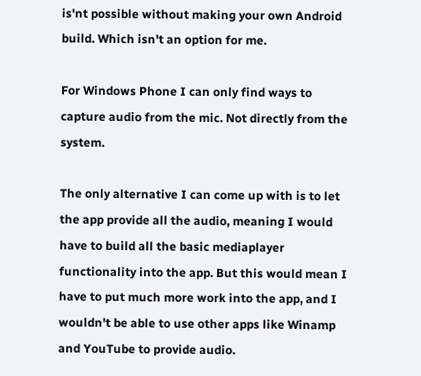is'nt possible without making your own Android build. Which isn't an option for me.

For Windows Phone I can only find ways to capture audio from the mic. Not directly from the system.

The only alternative I can come up with is to let the app provide all the audio, meaning I would have to build all the basic mediaplayer functionality into the app. But this would mean I have to put much more work into the app, and I wouldn't be able to use other apps like Winamp and YouTube to provide audio.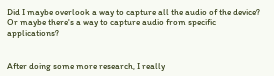Did I maybe overlook a way to capture all the audio of the device? Or maybe there's a way to capture audio from specific applications?


After doing some more research, I really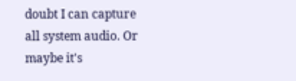doubt I can capture all system audio. Or maybe it's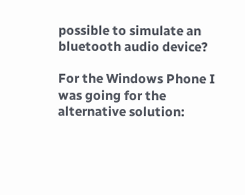possible to simulate an bluetooth audio device?

For the Windows Phone I was going for the alternative solution: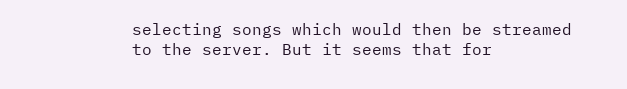selecting songs which would then be streamed to the server. But it seems that for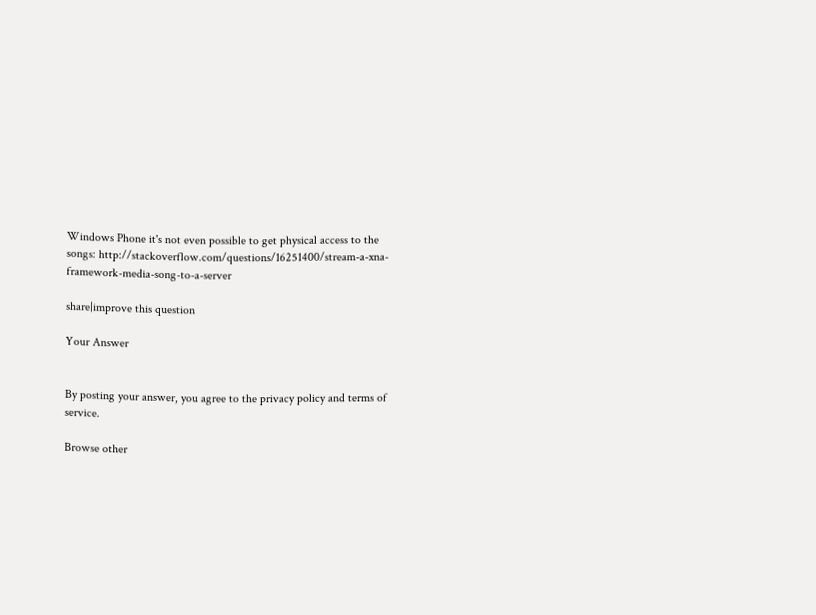Windows Phone it's not even possible to get physical access to the songs: http://stackoverflow.com/questions/16251400/stream-a-xna-framework-media-song-to-a-server

share|improve this question

Your Answer


By posting your answer, you agree to the privacy policy and terms of service.

Browse other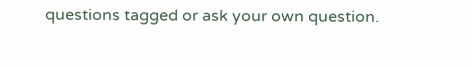questions tagged or ask your own question.